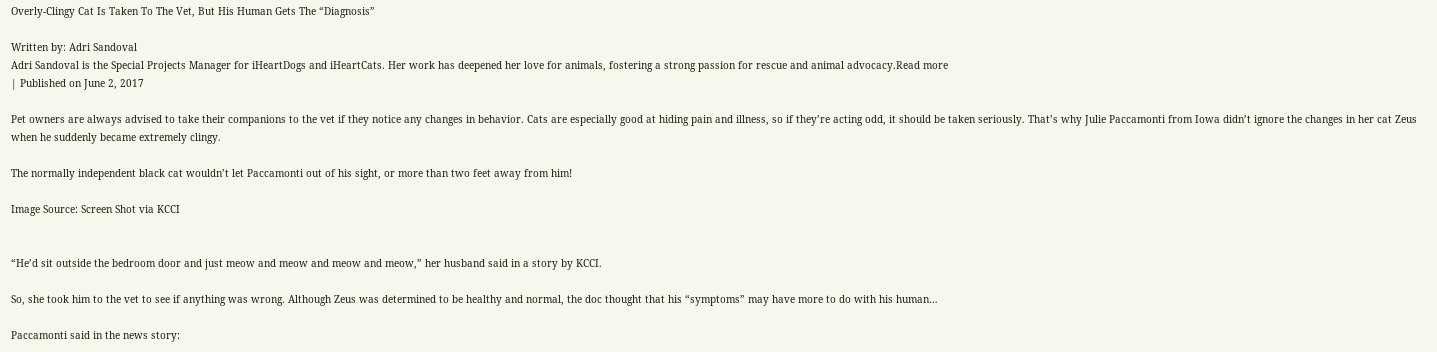Overly-Clingy Cat Is Taken To The Vet, But His Human Gets The “Diagnosis”

Written by: Adri Sandoval
Adri Sandoval is the Special Projects Manager for iHeartDogs and iHeartCats. Her work has deepened her love for animals, fostering a strong passion for rescue and animal advocacy.Read more
| Published on June 2, 2017

Pet owners are always advised to take their companions to the vet if they notice any changes in behavior. Cats are especially good at hiding pain and illness, so if they’re acting odd, it should be taken seriously. That’s why Julie Paccamonti from Iowa didn’t ignore the changes in her cat Zeus when he suddenly became extremely clingy.

The normally independent black cat wouldn’t let Paccamonti out of his sight, or more than two feet away from him!

Image Source: Screen Shot via KCCI


“He’d sit outside the bedroom door and just meow and meow and meow and meow,” her husband said in a story by KCCI.

So, she took him to the vet to see if anything was wrong. Although Zeus was determined to be healthy and normal, the doc thought that his “symptoms” may have more to do with his human…

Paccamonti said in the news story: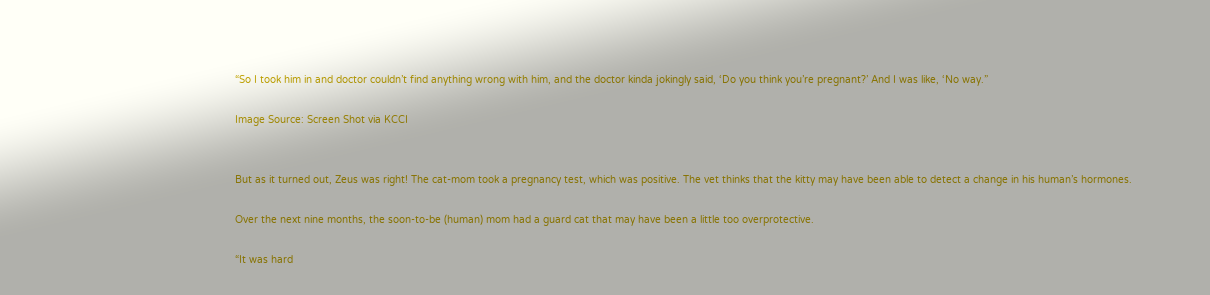“So I took him in and doctor couldn’t find anything wrong with him, and the doctor kinda jokingly said, ‘Do you think you’re pregnant?’ And I was like, ‘No way.”

Image Source: Screen Shot via KCCI


But as it turned out, Zeus was right! The cat-mom took a pregnancy test, which was positive. The vet thinks that the kitty may have been able to detect a change in his human’s hormones.

Over the next nine months, the soon-to-be (human) mom had a guard cat that may have been a little too overprotective.

“It was hard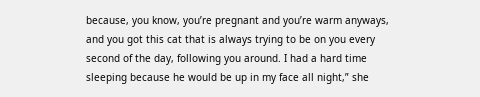because, you know, you’re pregnant and you’re warm anyways, and you got this cat that is always trying to be on you every second of the day, following you around. I had a hard time sleeping because he would be up in my face all night,” she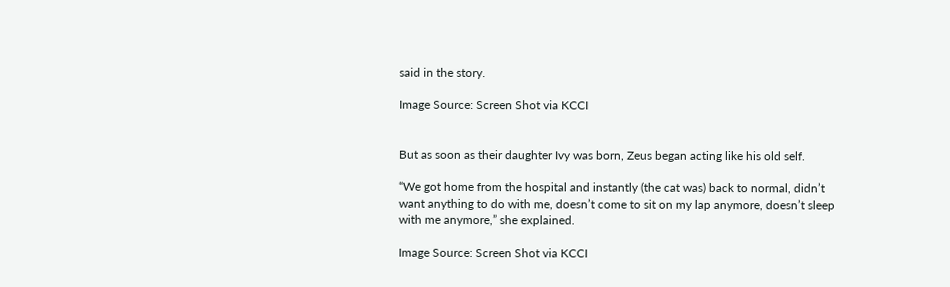said in the story.

Image Source: Screen Shot via KCCI


But as soon as their daughter Ivy was born, Zeus began acting like his old self.

“We got home from the hospital and instantly (the cat was) back to normal, didn’t want anything to do with me, doesn’t come to sit on my lap anymore, doesn’t sleep with me anymore,” she explained.

Image Source: Screen Shot via KCCI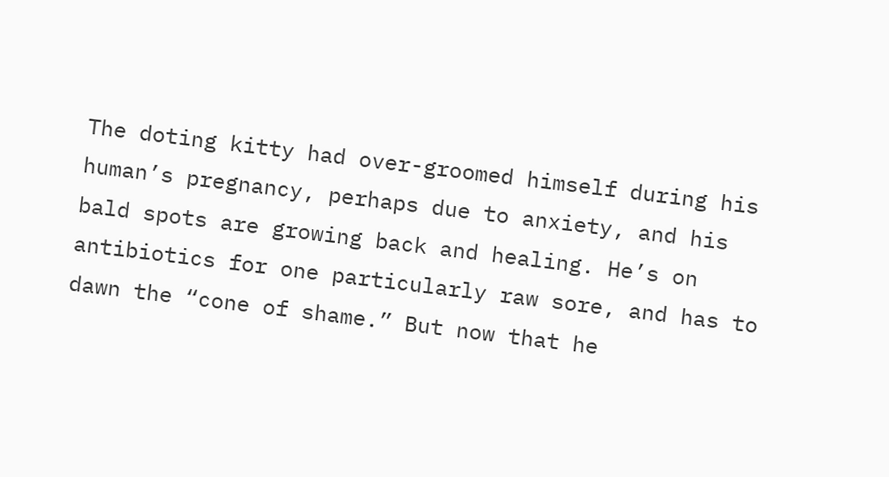The doting kitty had over-groomed himself during his human’s pregnancy, perhaps due to anxiety, and his bald spots are growing back and healing. He’s on antibiotics for one particularly raw sore, and has to dawn the “cone of shame.” But now that he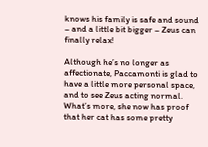knows his family is safe and sound – and a little bit bigger – Zeus can finally relax!

Although he’s no longer as affectionate, Paccamonti is glad to have a little more personal space, and to see Zeus acting normal. What’s more, she now has proof that her cat has some pretty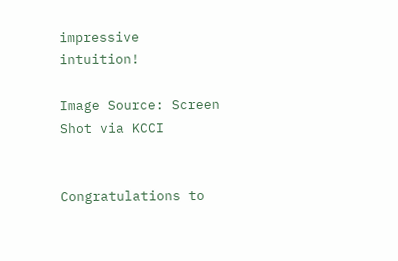impressive intuition!

Image Source: Screen Shot via KCCI


Congratulations to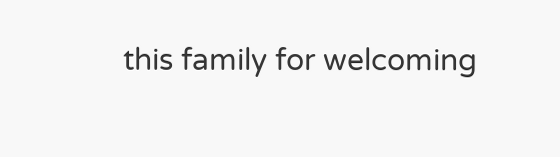this family for welcoming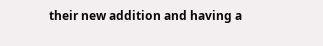their new addition and having a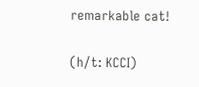remarkable cat!

(h/t: KCCI)